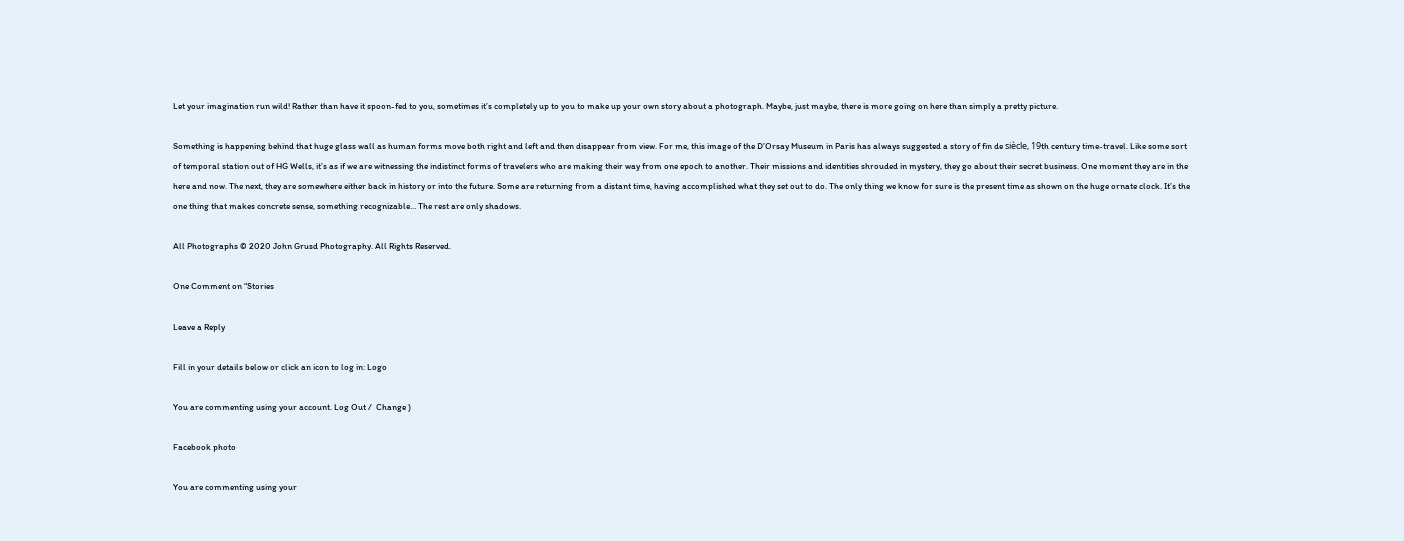Let your imagination run wild! Rather than have it spoon-fed to you, sometimes it’s completely up to you to make up your own story about a photograph. Maybe, just maybe, there is more going on here than simply a pretty picture.

Something is happening behind that huge glass wall as human forms move both right and left and then disappear from view. For me, this image of the D’Orsay Museum in Paris has always suggested a story of fin de siècle, 19th century time-travel. Like some sort of temporal station out of HG Wells, it’s as if we are witnessing the indistinct forms of travelers who are making their way from one epoch to another. Their missions and identities shrouded in mystery, they go about their secret business. One moment they are in the here and now. The next, they are somewhere either back in history or into the future. Some are returning from a distant time, having accomplished what they set out to do. The only thing we know for sure is the present time as shown on the huge ornate clock. It’s the one thing that makes concrete sense, something recognizable… The rest are only shadows.

All Photographs © 2020 John Grusd Photography. All Rights Reserved.

One Comment on “Stories

Leave a Reply

Fill in your details below or click an icon to log in: Logo

You are commenting using your account. Log Out /  Change )

Facebook photo

You are commenting using your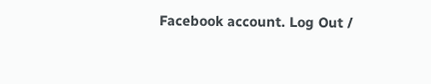Facebook account. Log Out /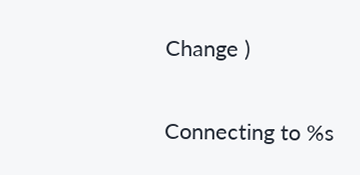Change )

Connecting to %s